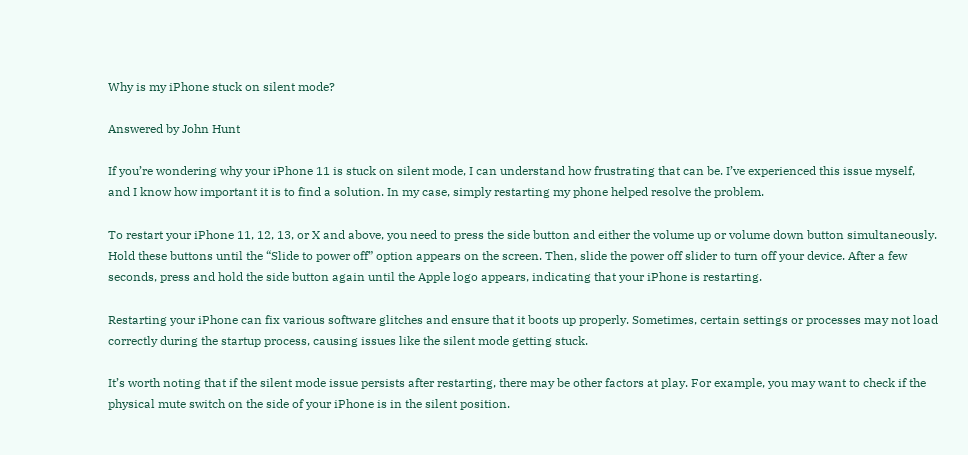Why is my iPhone stuck on silent mode?

Answered by John Hunt

If you’re wondering why your iPhone 11 is stuck on silent mode, I can understand how frustrating that can be. I’ve experienced this issue myself, and I know how important it is to find a solution. In my case, simply restarting my phone helped resolve the problem.

To restart your iPhone 11, 12, 13, or X and above, you need to press the side button and either the volume up or volume down button simultaneously. Hold these buttons until the “Slide to power off” option appears on the screen. Then, slide the power off slider to turn off your device. After a few seconds, press and hold the side button again until the Apple logo appears, indicating that your iPhone is restarting.

Restarting your iPhone can fix various software glitches and ensure that it boots up properly. Sometimes, certain settings or processes may not load correctly during the startup process, causing issues like the silent mode getting stuck.

It’s worth noting that if the silent mode issue persists after restarting, there may be other factors at play. For example, you may want to check if the physical mute switch on the side of your iPhone is in the silent position.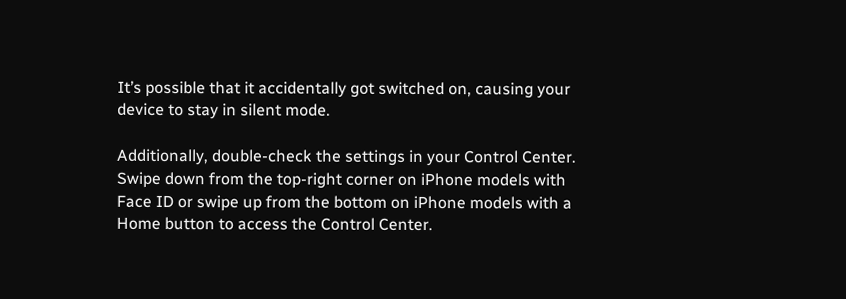It’s possible that it accidentally got switched on, causing your device to stay in silent mode.

Additionally, double-check the settings in your Control Center. Swipe down from the top-right corner on iPhone models with Face ID or swipe up from the bottom on iPhone models with a Home button to access the Control Center.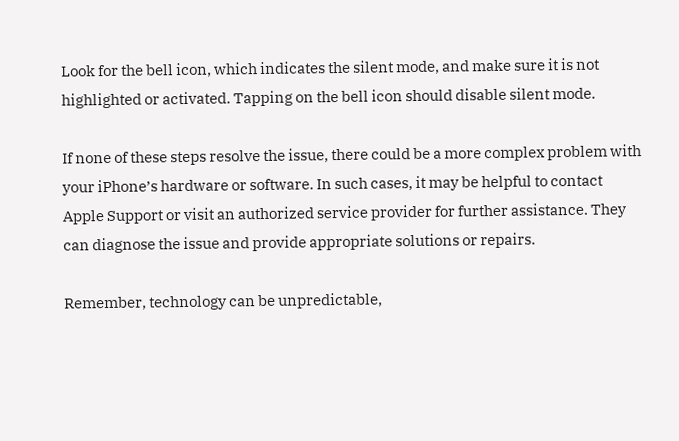Look for the bell icon, which indicates the silent mode, and make sure it is not highlighted or activated. Tapping on the bell icon should disable silent mode.

If none of these steps resolve the issue, there could be a more complex problem with your iPhone’s hardware or software. In such cases, it may be helpful to contact Apple Support or visit an authorized service provider for further assistance. They can diagnose the issue and provide appropriate solutions or repairs.

Remember, technology can be unpredictable,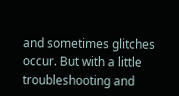and sometimes glitches occur. But with a little troubleshooting and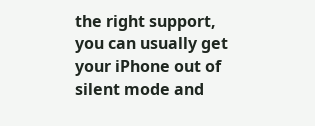the right support, you can usually get your iPhone out of silent mode and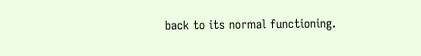back to its normal functioning.